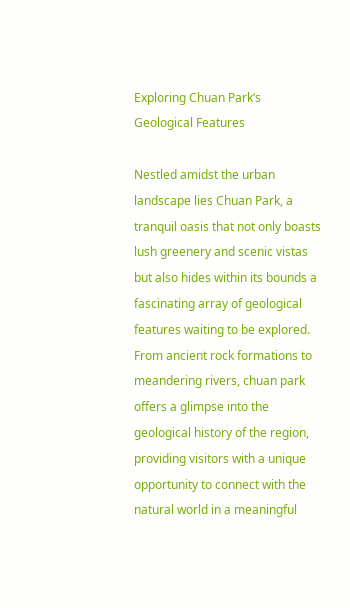Exploring Chuan Park’s Geological Features

Nestled amidst the urban landscape lies Chuan Park, a tranquil oasis that not only boasts lush greenery and scenic vistas but also hides within its bounds a fascinating array of geological features waiting to be explored. From ancient rock formations to meandering rivers, chuan park offers a glimpse into the geological history of the region, providing visitors with a unique opportunity to connect with the natural world in a meaningful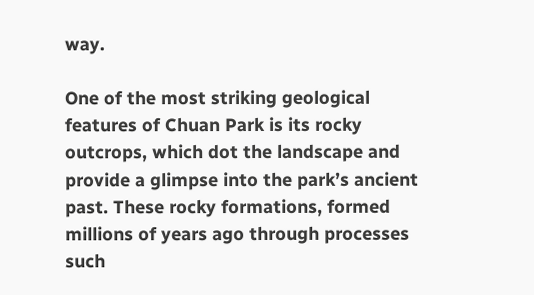way.

One of the most striking geological features of Chuan Park is its rocky outcrops, which dot the landscape and provide a glimpse into the park’s ancient past. These rocky formations, formed millions of years ago through processes such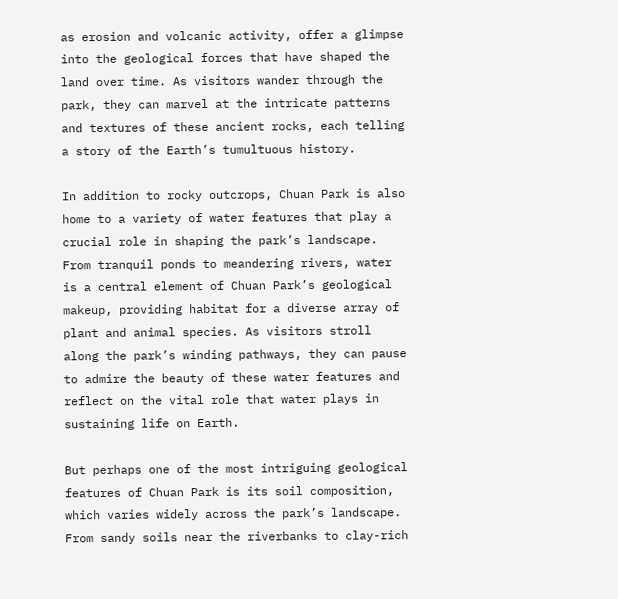as erosion and volcanic activity, offer a glimpse into the geological forces that have shaped the land over time. As visitors wander through the park, they can marvel at the intricate patterns and textures of these ancient rocks, each telling a story of the Earth’s tumultuous history.

In addition to rocky outcrops, Chuan Park is also home to a variety of water features that play a crucial role in shaping the park’s landscape. From tranquil ponds to meandering rivers, water is a central element of Chuan Park’s geological makeup, providing habitat for a diverse array of plant and animal species. As visitors stroll along the park’s winding pathways, they can pause to admire the beauty of these water features and reflect on the vital role that water plays in sustaining life on Earth.

But perhaps one of the most intriguing geological features of Chuan Park is its soil composition, which varies widely across the park’s landscape. From sandy soils near the riverbanks to clay-rich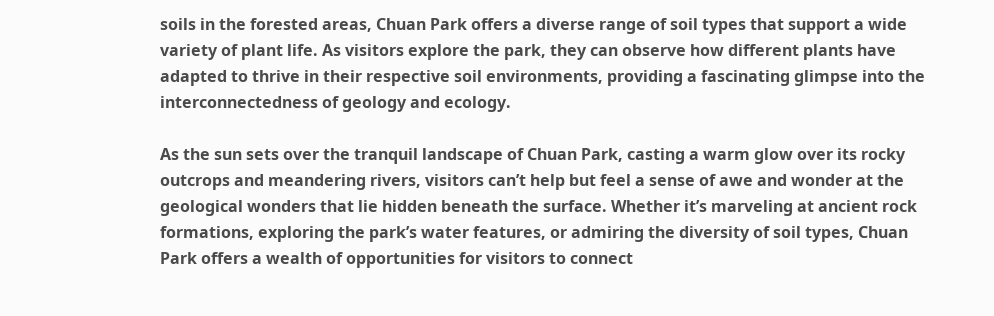soils in the forested areas, Chuan Park offers a diverse range of soil types that support a wide variety of plant life. As visitors explore the park, they can observe how different plants have adapted to thrive in their respective soil environments, providing a fascinating glimpse into the interconnectedness of geology and ecology.

As the sun sets over the tranquil landscape of Chuan Park, casting a warm glow over its rocky outcrops and meandering rivers, visitors can’t help but feel a sense of awe and wonder at the geological wonders that lie hidden beneath the surface. Whether it’s marveling at ancient rock formations, exploring the park’s water features, or admiring the diversity of soil types, Chuan Park offers a wealth of opportunities for visitors to connect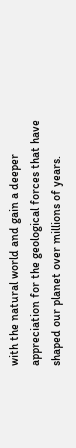with the natural world and gain a deeper appreciation for the geological forces that have shaped our planet over millions of years.